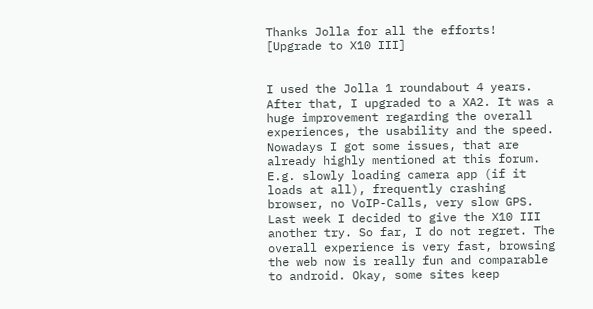Thanks Jolla for all the efforts! [Upgrade to X10 III]


I used the Jolla 1 roundabout 4 years. After that, I upgraded to a XA2. It was a huge improvement regarding the overall experiences, the usability and the speed. Nowadays I got some issues, that are already highly mentioned at this forum. E.g. slowly loading camera app (if it loads at all), frequently crashing browser, no VoIP-Calls, very slow GPS.
Last week I decided to give the X10 III another try. So far, I do not regret. The overall experience is very fast, browsing the web now is really fun and comparable to android. Okay, some sites keep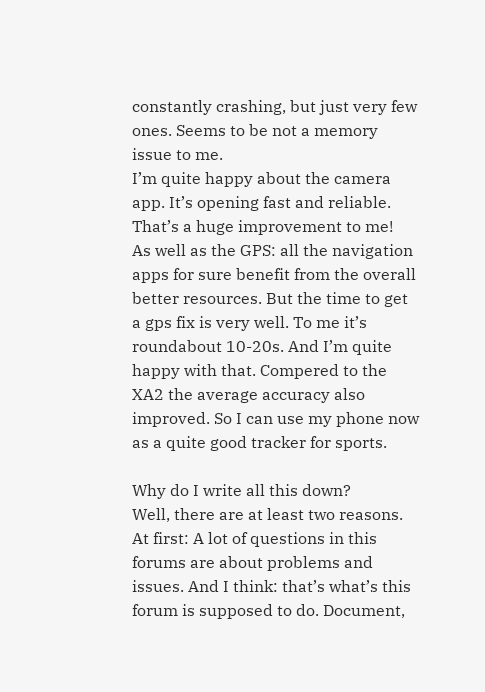constantly crashing, but just very few ones. Seems to be not a memory issue to me.
I’m quite happy about the camera app. It’s opening fast and reliable. That’s a huge improvement to me!
As well as the GPS: all the navigation apps for sure benefit from the overall better resources. But the time to get a gps fix is very well. To me it’s roundabout 10-20s. And I’m quite happy with that. Compered to the XA2 the average accuracy also improved. So I can use my phone now as a quite good tracker for sports.

Why do I write all this down?
Well, there are at least two reasons. At first: A lot of questions in this forums are about problems and issues. And I think: that’s what’s this forum is supposed to do. Document,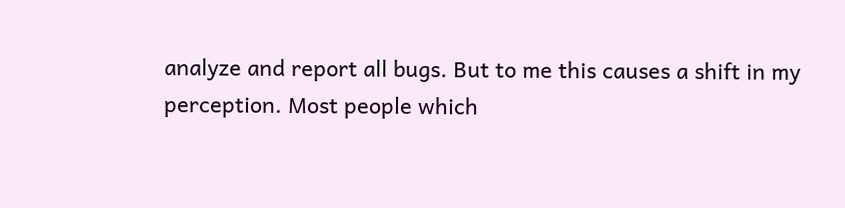analyze and report all bugs. But to me this causes a shift in my perception. Most people which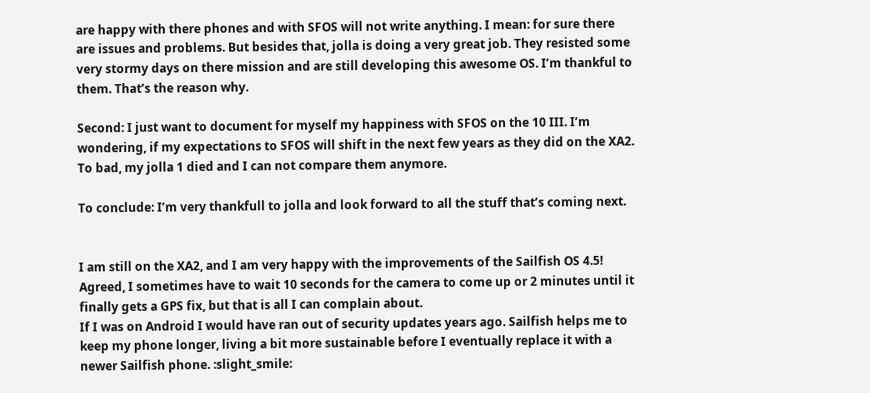are happy with there phones and with SFOS will not write anything. I mean: for sure there are issues and problems. But besides that, jolla is doing a very great job. They resisted some very stormy days on there mission and are still developing this awesome OS. I’m thankful to them. That’s the reason why.

Second: I just want to document for myself my happiness with SFOS on the 10 III. I’m wondering, if my expectations to SFOS will shift in the next few years as they did on the XA2. To bad, my jolla 1 died and I can not compare them anymore.

To conclude: I’m very thankfull to jolla and look forward to all the stuff that’s coming next.


I am still on the XA2, and I am very happy with the improvements of the Sailfish OS 4.5! Agreed, I sometimes have to wait 10 seconds for the camera to come up or 2 minutes until it finally gets a GPS fix, but that is all I can complain about.
If I was on Android I would have ran out of security updates years ago. Sailfish helps me to keep my phone longer, living a bit more sustainable before I eventually replace it with a newer Sailfish phone. :slight_smile: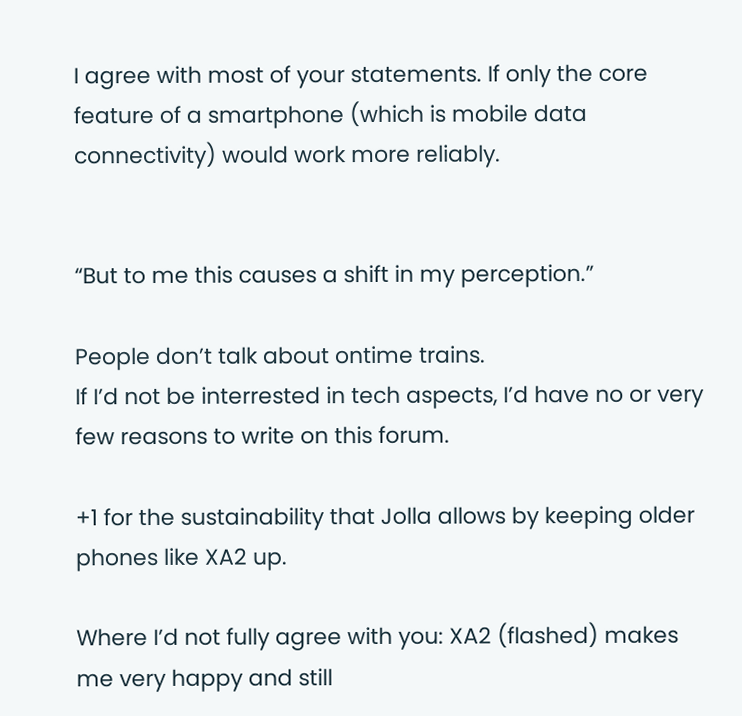I agree with most of your statements. If only the core feature of a smartphone (which is mobile data connectivity) would work more reliably.


“But to me this causes a shift in my perception.”

People don’t talk about ontime trains.
If I’d not be interrested in tech aspects, I’d have no or very few reasons to write on this forum.

+1 for the sustainability that Jolla allows by keeping older phones like XA2 up.

Where I’d not fully agree with you: XA2 (flashed) makes me very happy and still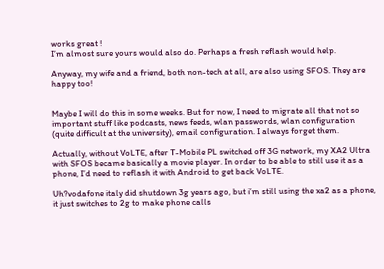works great !
I’m almost sure yours would also do. Perhaps a fresh reflash would help.

Anyway, my wife and a friend, both non-tech at all, are also using SFOS. They are happy too!


Maybe I will do this in some weeks. But for now, I need to migrate all that not so important stuff like podcasts, news feeds, wlan passwords, wlan configuration (quite difficult at the university), email configuration. I always forget them.

Actually, without VoLTE, after T-Mobile PL switched off 3G network, my XA2 Ultra with SFOS became basically a movie player. In order to be able to still use it as a phone, I’d need to reflash it with Android to get back VoLTE.

Uh?vodafone italy did shutdown 3g years ago, but i’m still using the xa2 as a phone, it just switches to 2g to make phone calls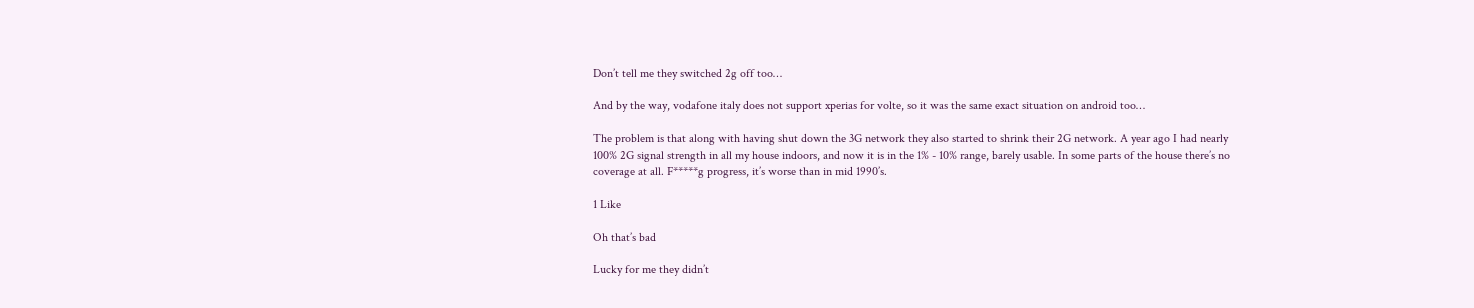Don’t tell me they switched 2g off too…

And by the way, vodafone italy does not support xperias for volte, so it was the same exact situation on android too…

The problem is that along with having shut down the 3G network they also started to shrink their 2G network. A year ago I had nearly 100% 2G signal strength in all my house indoors, and now it is in the 1% - 10% range, barely usable. In some parts of the house there’s no coverage at all. F*****g progress, it’s worse than in mid 1990’s.

1 Like

Oh that’s bad

Lucky for me they didn’t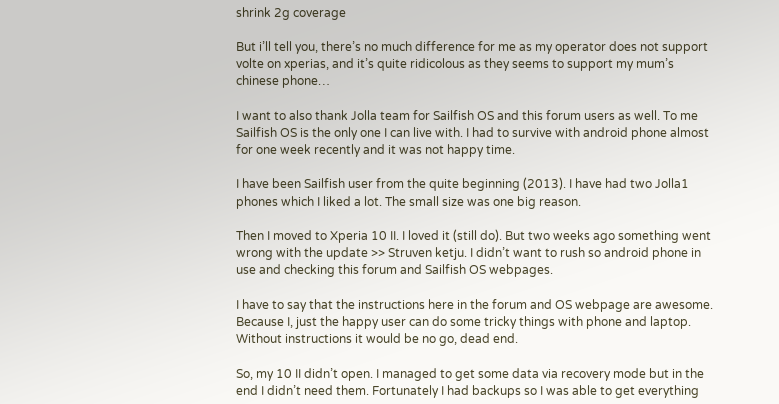shrink 2g coverage

But i’ll tell you, there’s no much difference for me as my operator does not support volte on xperias, and it’s quite ridicolous as they seems to support my mum’s chinese phone…

I want to also thank Jolla team for Sailfish OS and this forum users as well. To me Sailfish OS is the only one I can live with. I had to survive with android phone almost for one week recently and it was not happy time.

I have been Sailfish user from the quite beginning (2013). I have had two Jolla1 phones which I liked a lot. The small size was one big reason.

Then I moved to Xperia 10 II. I loved it (still do). But two weeks ago something went wrong with the update >> Struven ketju. I didn’t want to rush so android phone in use and checking this forum and Sailfish OS webpages.

I have to say that the instructions here in the forum and OS webpage are awesome. Because I, just the happy user can do some tricky things with phone and laptop. Without instructions it would be no go, dead end.

So, my 10 II didn’t open. I managed to get some data via recovery mode but in the end I didn’t need them. Fortunately I had backups so I was able to get everything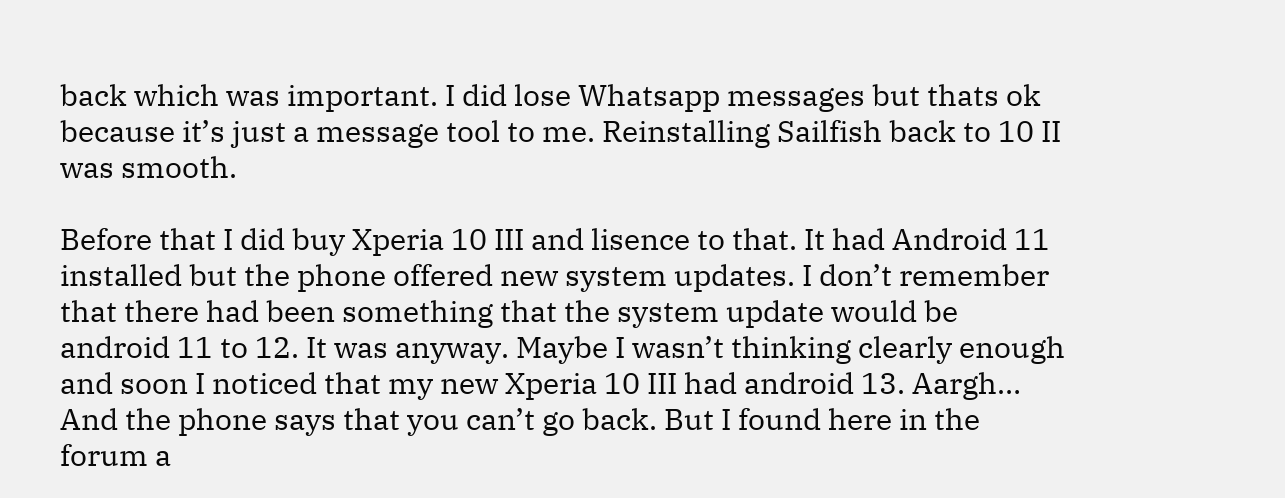back which was important. I did lose Whatsapp messages but thats ok because it’s just a message tool to me. Reinstalling Sailfish back to 10 II was smooth.

Before that I did buy Xperia 10 III and lisence to that. It had Android 11 installed but the phone offered new system updates. I don’t remember that there had been something that the system update would be android 11 to 12. It was anyway. Maybe I wasn’t thinking clearly enough and soon I noticed that my new Xperia 10 III had android 13. Aargh… And the phone says that you can’t go back. But I found here in the forum a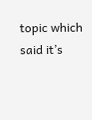topic which said it’s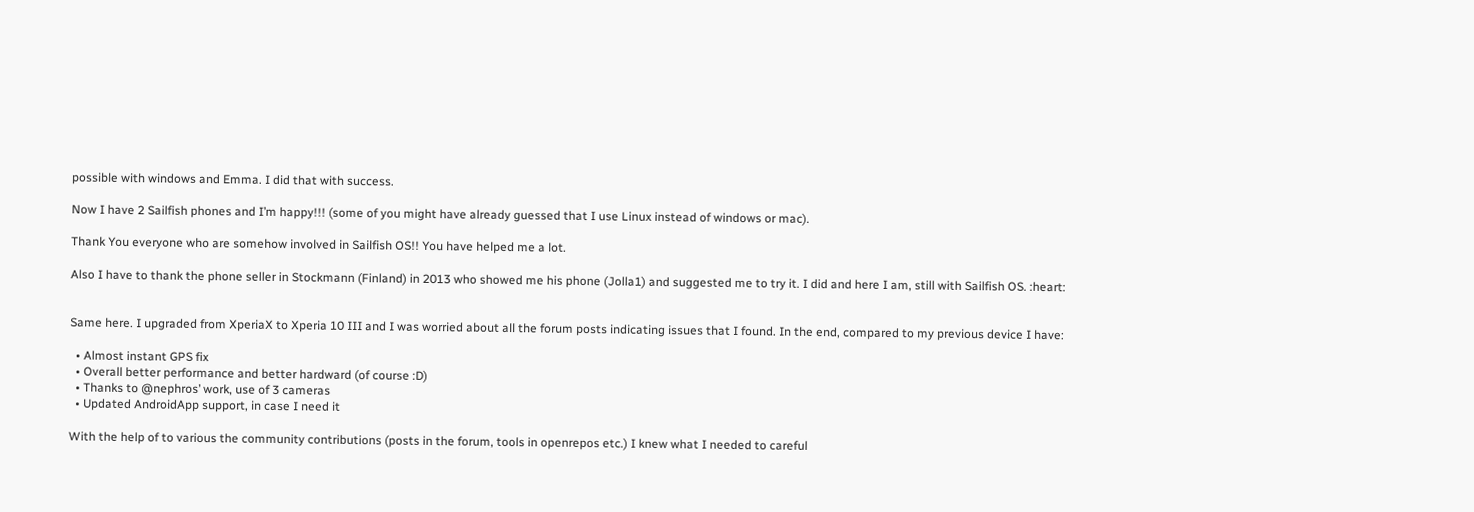possible with windows and Emma. I did that with success.

Now I have 2 Sailfish phones and I’m happy!!! (some of you might have already guessed that I use Linux instead of windows or mac).

Thank You everyone who are somehow involved in Sailfish OS!! You have helped me a lot.

Also I have to thank the phone seller in Stockmann (Finland) in 2013 who showed me his phone (Jolla1) and suggested me to try it. I did and here I am, still with Sailfish OS. :heart:


Same here. I upgraded from XperiaX to Xperia 10 III and I was worried about all the forum posts indicating issues that I found. In the end, compared to my previous device I have:

  • Almost instant GPS fix
  • Overall better performance and better hardward (of course :D)
  • Thanks to @nephros’ work, use of 3 cameras
  • Updated AndroidApp support, in case I need it

With the help of to various the community contributions (posts in the forum, tools in openrepos etc.) I knew what I needed to careful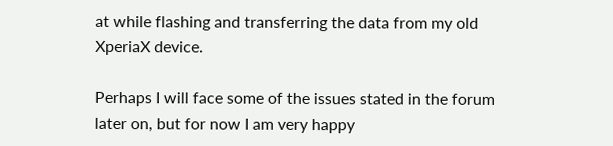at while flashing and transferring the data from my old XperiaX device.

Perhaps I will face some of the issues stated in the forum later on, but for now I am very happy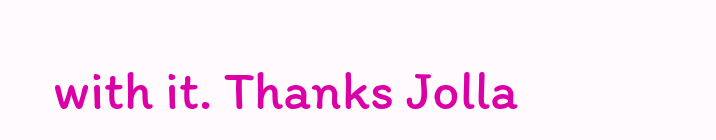with it. Thanks Jolla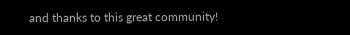and thanks to this great community!